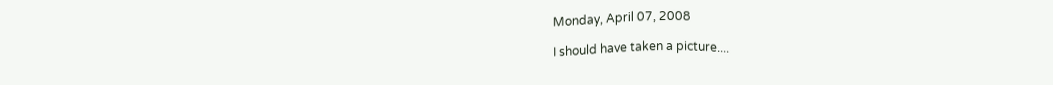Monday, April 07, 2008

I should have taken a picture....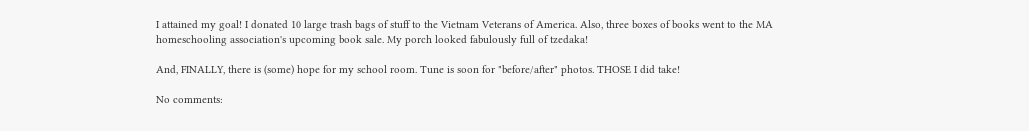I attained my goal! I donated 10 large trash bags of stuff to the Vietnam Veterans of America. Also, three boxes of books went to the MA homeschooling association's upcoming book sale. My porch looked fabulously full of tzedaka!

And, FINALLY, there is (some) hope for my school room. Tune is soon for "before/after" photos. THOSE I did take!

No comments: